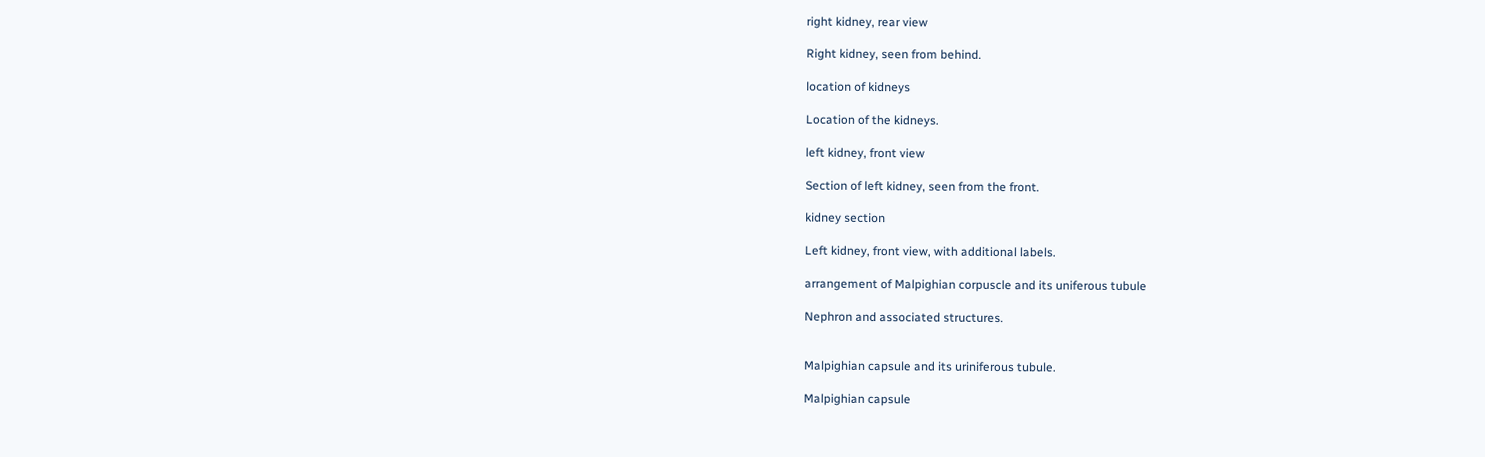right kidney, rear view

Right kidney, seen from behind.

location of kidneys

Location of the kidneys.

left kidney, front view

Section of left kidney, seen from the front.

kidney section

Left kidney, front view, with additional labels.

arrangement of Malpighian corpuscle and its uniferous tubule

Nephron and associated structures.


Malpighian capsule and its uriniferous tubule.

Malpighian capsule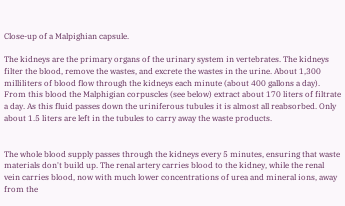Close-up of a Malpighian capsule.

The kidneys are the primary organs of the urinary system in vertebrates. The kidneys filter the blood, remove the wastes, and excrete the wastes in the urine. About 1,300 milliliters of blood flow through the kidneys each minute (about 400 gallons a day). From this blood the Malphigian corpuscles (see below) extract about 170 liters of filtrate a day. As this fluid passes down the uriniferous tubules it is almost all reabsorbed. Only about 1.5 liters are left in the tubules to carry away the waste products.


The whole blood supply passes through the kidneys every 5 minutes, ensuring that waste materials don't build up. The renal artery carries blood to the kidney, while the renal vein carries blood, now with much lower concentrations of urea and mineral ions, away from the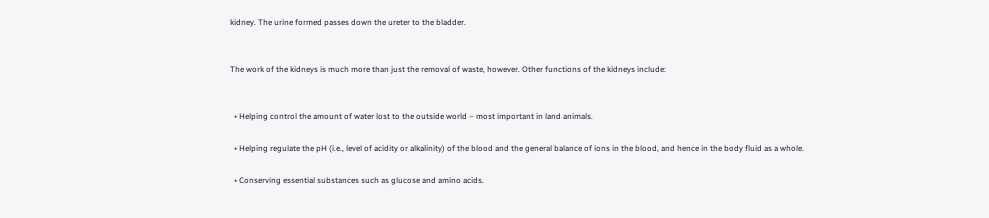kidney. The urine formed passes down the ureter to the bladder.


The work of the kidneys is much more than just the removal of waste, however. Other functions of the kidneys include:


  • Helping control the amount of water lost to the outside world – most important in land animals.

  • Helping regulate the pH (i.e., level of acidity or alkalinity) of the blood and the general balance of ions in the blood, and hence in the body fluid as a whole.

  • Conserving essential substances such as glucose and amino acids.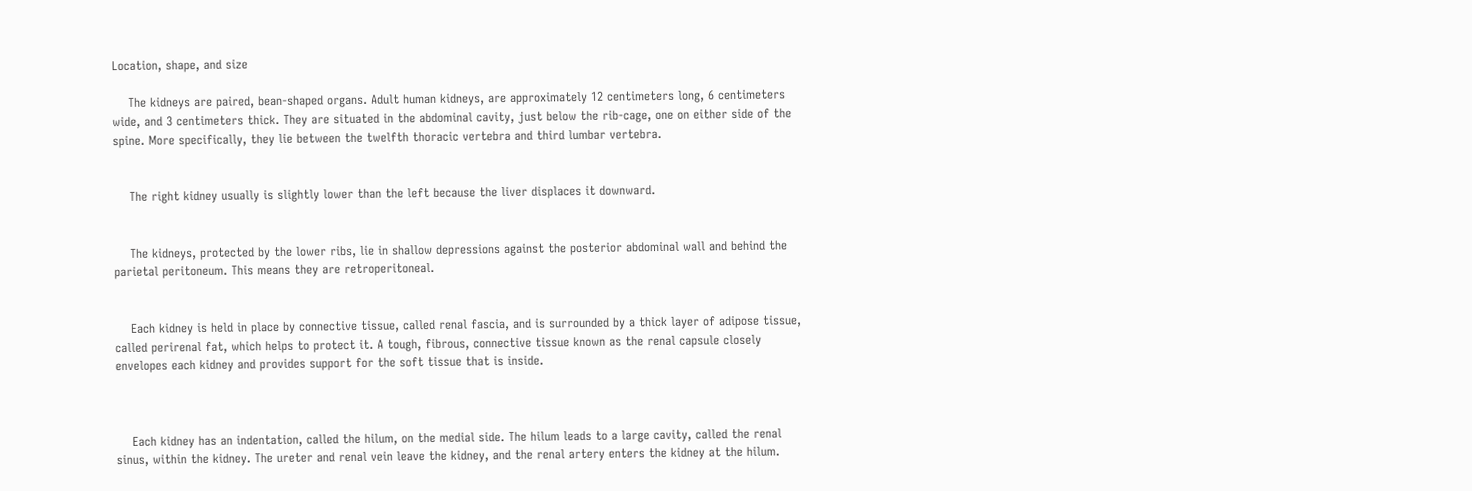Location, shape, and size

    The kidneys are paired, bean-shaped organs. Adult human kidneys, are approximately 12 centimeters long, 6 centimeters wide, and 3 centimeters thick. They are situated in the abdominal cavity, just below the rib-cage, one on either side of the spine. More specifically, they lie between the twelfth thoracic vertebra and third lumbar vertebra.


    The right kidney usually is slightly lower than the left because the liver displaces it downward.


    The kidneys, protected by the lower ribs, lie in shallow depressions against the posterior abdominal wall and behind the parietal peritoneum. This means they are retroperitoneal.


    Each kidney is held in place by connective tissue, called renal fascia, and is surrounded by a thick layer of adipose tissue, called perirenal fat, which helps to protect it. A tough, fibrous, connective tissue known as the renal capsule closely envelopes each kidney and provides support for the soft tissue that is inside.



    Each kidney has an indentation, called the hilum, on the medial side. The hilum leads to a large cavity, called the renal sinus, within the kidney. The ureter and renal vein leave the kidney, and the renal artery enters the kidney at the hilum.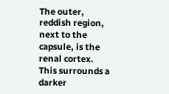The outer, reddish region, next to the capsule, is the renal cortex. This surrounds a darker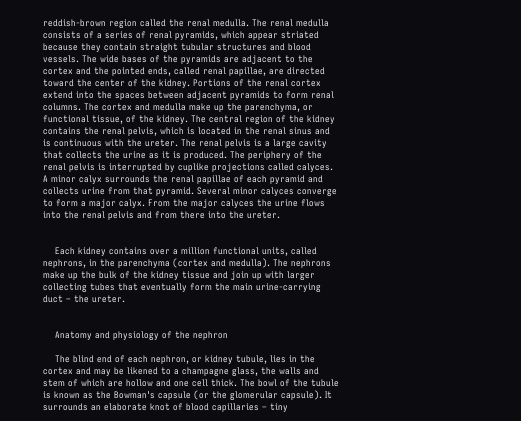reddish-brown region called the renal medulla. The renal medulla consists of a series of renal pyramids, which appear striated because they contain straight tubular structures and blood vessels. The wide bases of the pyramids are adjacent to the cortex and the pointed ends, called renal papillae, are directed toward the center of the kidney. Portions of the renal cortex extend into the spaces between adjacent pyramids to form renal columns. The cortex and medulla make up the parenchyma, or functional tissue, of the kidney. The central region of the kidney contains the renal pelvis, which is located in the renal sinus and is continuous with the ureter. The renal pelvis is a large cavity that collects the urine as it is produced. The periphery of the renal pelvis is interrupted by cuplike projections called calyces. A minor calyx surrounds the renal papillae of each pyramid and collects urine from that pyramid. Several minor calyces converge to form a major calyx. From the major calyces the urine flows into the renal pelvis and from there into the ureter.


    Each kidney contains over a million functional units, called nephrons, in the parenchyma (cortex and medulla). The nephrons make up the bulk of the kidney tissue and join up with larger collecting tubes that eventually form the main urine-carrying duct – the ureter.


    Anatomy and physiology of the nephron

    The blind end of each nephron, or kidney tubule, lies in the cortex and may be likened to a champagne glass, the walls and stem of which are hollow and one cell thick. The bowl of the tubule is known as the Bowman's capsule (or the glomerular capsule). It surrounds an elaborate knot of blood capillaries – tiny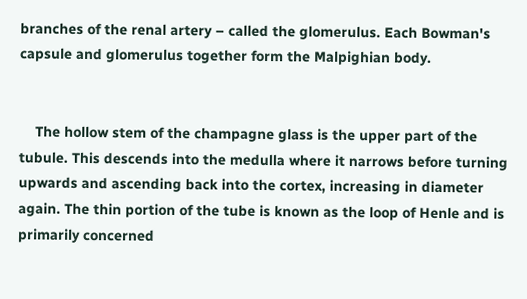branches of the renal artery – called the glomerulus. Each Bowman's capsule and glomerulus together form the Malpighian body.


    The hollow stem of the champagne glass is the upper part of the tubule. This descends into the medulla where it narrows before turning upwards and ascending back into the cortex, increasing in diameter again. The thin portion of the tube is known as the loop of Henle and is primarily concerned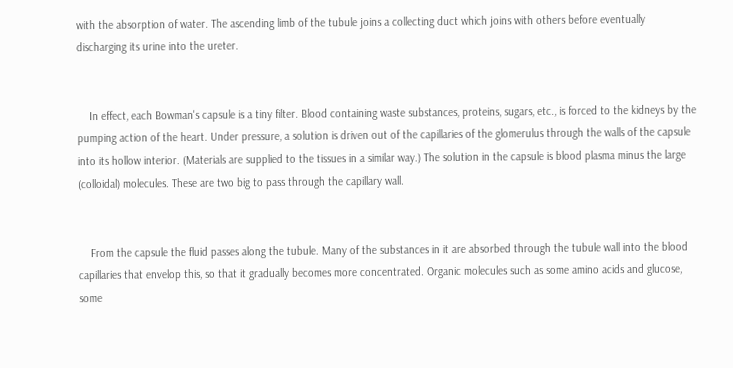with the absorption of water. The ascending limb of the tubule joins a collecting duct which joins with others before eventually discharging its urine into the ureter.


    In effect, each Bowman's capsule is a tiny filter. Blood containing waste substances, proteins, sugars, etc., is forced to the kidneys by the pumping action of the heart. Under pressure, a solution is driven out of the capillaries of the glomerulus through the walls of the capsule into its hollow interior. (Materials are supplied to the tissues in a similar way.) The solution in the capsule is blood plasma minus the large (colloidal) molecules. These are two big to pass through the capillary wall.


    From the capsule the fluid passes along the tubule. Many of the substances in it are absorbed through the tubule wall into the blood capillaries that envelop this, so that it gradually becomes more concentrated. Organic molecules such as some amino acids and glucose, some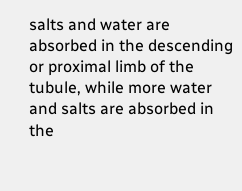salts and water are absorbed in the descending or proximal limb of the tubule, while more water and salts are absorbed in the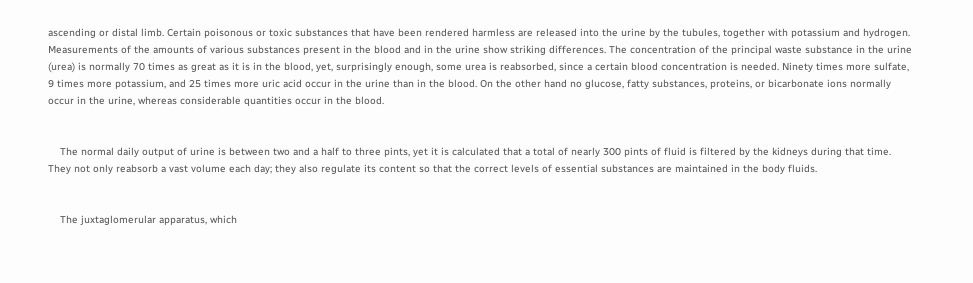ascending or distal limb. Certain poisonous or toxic substances that have been rendered harmless are released into the urine by the tubules, together with potassium and hydrogen. Measurements of the amounts of various substances present in the blood and in the urine show striking differences. The concentration of the principal waste substance in the urine (urea) is normally 70 times as great as it is in the blood, yet, surprisingly enough, some urea is reabsorbed, since a certain blood concentration is needed. Ninety times more sulfate, 9 times more potassium, and 25 times more uric acid occur in the urine than in the blood. On the other hand no glucose, fatty substances, proteins, or bicarbonate ions normally occur in the urine, whereas considerable quantities occur in the blood.


    The normal daily output of urine is between two and a half to three pints, yet it is calculated that a total of nearly 300 pints of fluid is filtered by the kidneys during that time. They not only reabsorb a vast volume each day; they also regulate its content so that the correct levels of essential substances are maintained in the body fluids.


    The juxtaglomerular apparatus, which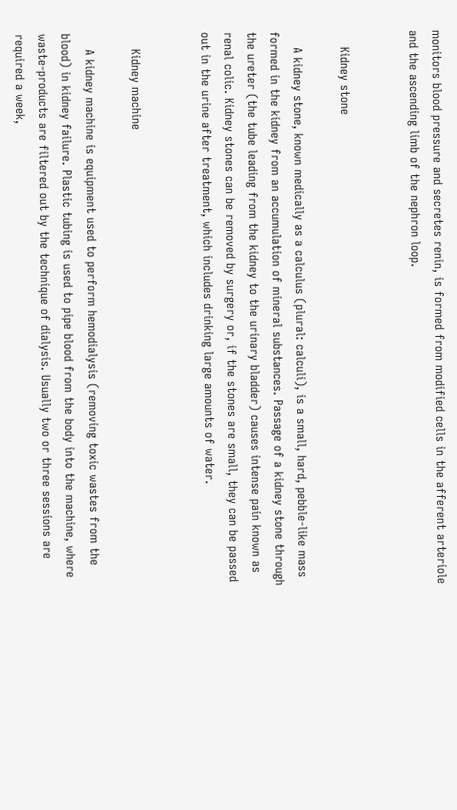monitors blood pressure and secretes renin, is formed from modified cells in the afferent arteriole and the ascending limb of the nephron loop.


    Kidney stone

    A kidney stone, known medically as a calculus (plural: calculi), is a small, hard, pebble-like mass formed in the kidney from an accumulation of mineral substances. Passage of a kidney stone through the ureter (the tube leading from the kidney to the urinary bladder) causes intense pain known as renal colic. Kidney stones can be removed by surgery or, if the stones are small, they can be passed out in the urine after treatment, which includes drinking large amounts of water.


    Kidney machine

    A kidney machine is equipment used to perform hemodialysis (removing toxic wastes from the blood) in kidney failure. Plastic tubing is used to pipe blood from the body into the machine, where waste-products are filtered out by the technique of dialysis. Usually two or three sessions are required a week,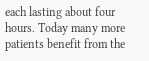each lasting about four hours. Today many more patients benefit from the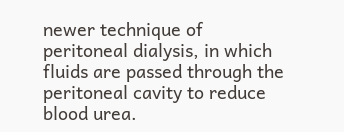newer technique of peritoneal dialysis, in which fluids are passed through the peritoneal cavity to reduce blood urea.